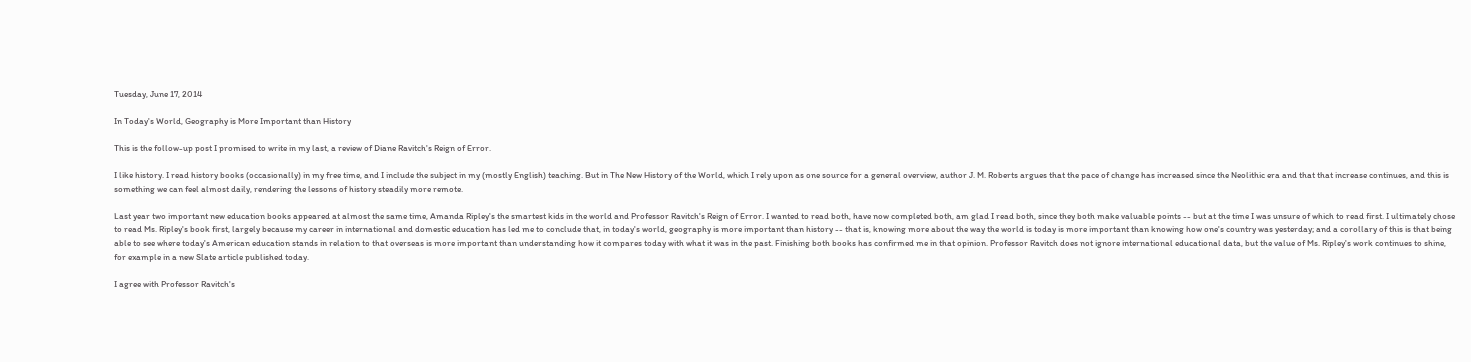Tuesday, June 17, 2014

In Today's World, Geography is More Important than History

This is the follow-up post I promised to write in my last, a review of Diane Ravitch's Reign of Error.

I like history. I read history books (occasionally) in my free time, and I include the subject in my (mostly English) teaching. But in The New History of the World, which I rely upon as one source for a general overview, author J. M. Roberts argues that the pace of change has increased since the Neolithic era and that that increase continues, and this is something we can feel almost daily, rendering the lessons of history steadily more remote.

Last year two important new education books appeared at almost the same time, Amanda Ripley's the smartest kids in the world and Professor Ravitch's Reign of Error. I wanted to read both, have now completed both, am glad I read both, since they both make valuable points -- but at the time I was unsure of which to read first. I ultimately chose to read Ms. Ripley's book first, largely because my career in international and domestic education has led me to conclude that, in today's world, geography is more important than history -- that is, knowing more about the way the world is today is more important than knowing how one's country was yesterday; and a corollary of this is that being able to see where today's American education stands in relation to that overseas is more important than understanding how it compares today with what it was in the past. Finishing both books has confirmed me in that opinion. Professor Ravitch does not ignore international educational data, but the value of Ms. Ripley's work continues to shine, for example in a new Slate article published today.

I agree with Professor Ravitch's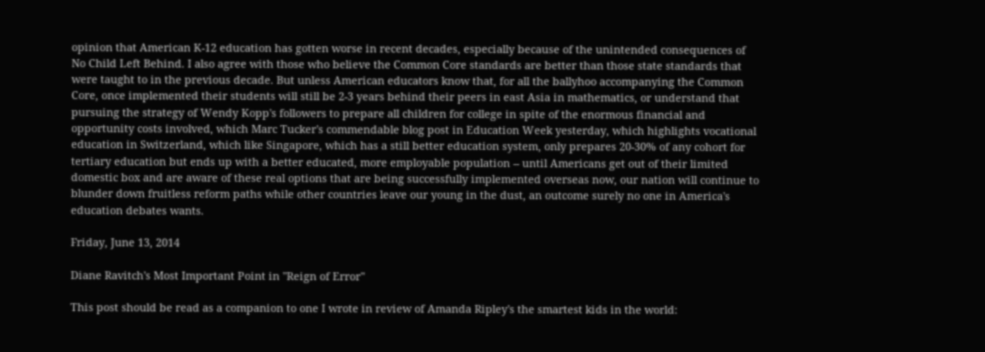opinion that American K-12 education has gotten worse in recent decades, especially because of the unintended consequences of No Child Left Behind. I also agree with those who believe the Common Core standards are better than those state standards that were taught to in the previous decade. But unless American educators know that, for all the ballyhoo accompanying the Common Core, once implemented their students will still be 2-3 years behind their peers in east Asia in mathematics, or understand that pursuing the strategy of Wendy Kopp's followers to prepare all children for college in spite of the enormous financial and opportunity costs involved, which Marc Tucker's commendable blog post in Education Week yesterday, which highlights vocational education in Switzerland, which like Singapore, which has a still better education system, only prepares 20-30% of any cohort for tertiary education but ends up with a better educated, more employable population -- until Americans get out of their limited domestic box and are aware of these real options that are being successfully implemented overseas now, our nation will continue to blunder down fruitless reform paths while other countries leave our young in the dust, an outcome surely no one in America's education debates wants.

Friday, June 13, 2014

Diane Ravitch's Most Important Point in "Reign of Error"

This post should be read as a companion to one I wrote in review of Amanda Ripley's the smartest kids in the world: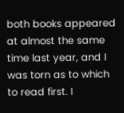both books appeared at almost the same time last year, and I was torn as to which to read first. I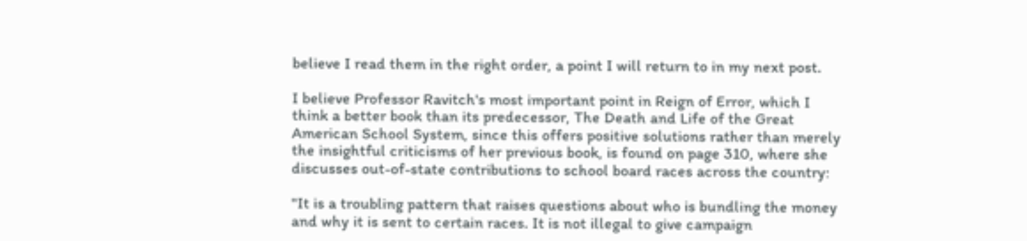believe I read them in the right order, a point I will return to in my next post.

I believe Professor Ravitch's most important point in Reign of Error, which I think a better book than its predecessor, The Death and Life of the Great American School System, since this offers positive solutions rather than merely the insightful criticisms of her previous book, is found on page 310, where she discusses out-of-state contributions to school board races across the country:

"It is a troubling pattern that raises questions about who is bundling the money and why it is sent to certain races. It is not illegal to give campaign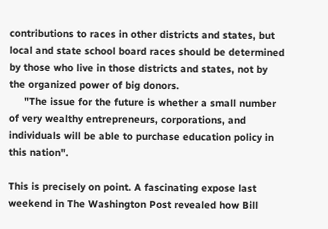contributions to races in other districts and states, but local and state school board races should be determined by those who live in those districts and states, not by the organized power of big donors.
     "The issue for the future is whether a small number of very wealthy entrepreneurs, corporations, and individuals will be able to purchase education policy in this nation".

This is precisely on point. A fascinating expose last weekend in The Washington Post revealed how Bill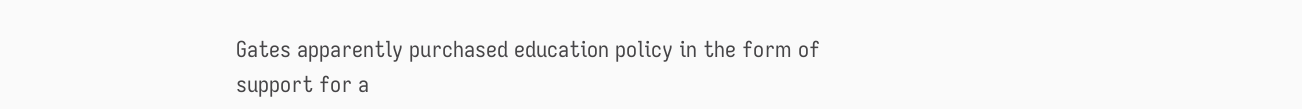Gates apparently purchased education policy in the form of support for a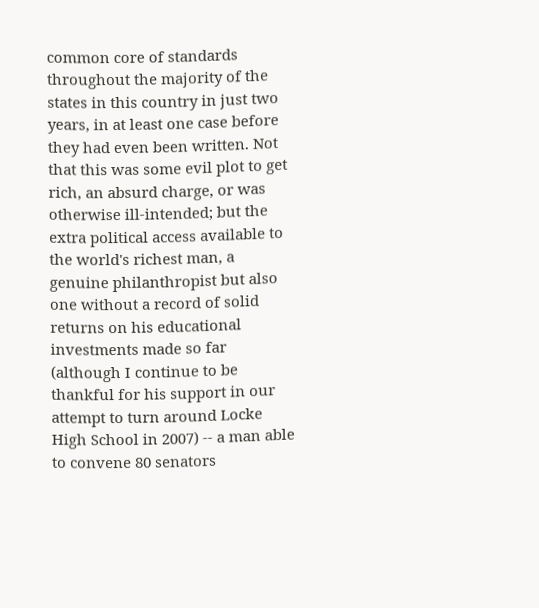common core of standards throughout the majority of the states in this country in just two years, in at least one case before they had even been written. Not that this was some evil plot to get rich, an absurd charge, or was otherwise ill-intended; but the extra political access available to the world's richest man, a genuine philanthropist but also one without a record of solid returns on his educational investments made so far (although I continue to be thankful for his support in our attempt to turn around Locke High School in 2007) -- a man able to convene 80 senators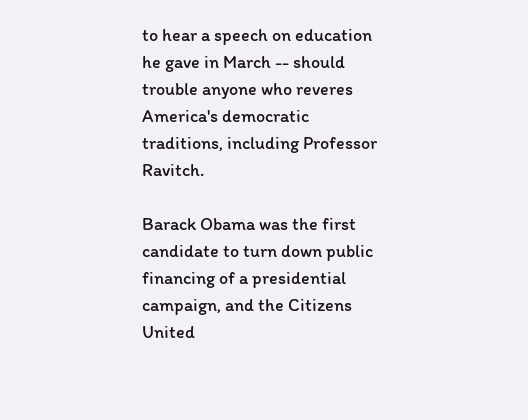to hear a speech on education he gave in March -- should trouble anyone who reveres America's democratic traditions, including Professor Ravitch.

Barack Obama was the first candidate to turn down public financing of a presidential campaign, and the Citizens United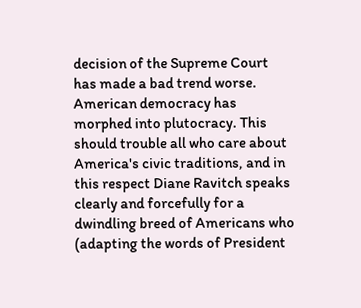decision of the Supreme Court has made a bad trend worse. American democracy has morphed into plutocracy. This should trouble all who care about America's civic traditions, and in this respect Diane Ravitch speaks clearly and forcefully for a dwindling breed of Americans who (adapting the words of President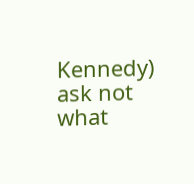Kennedy) ask not what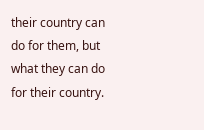their country can do for them, but what they can do for their country.